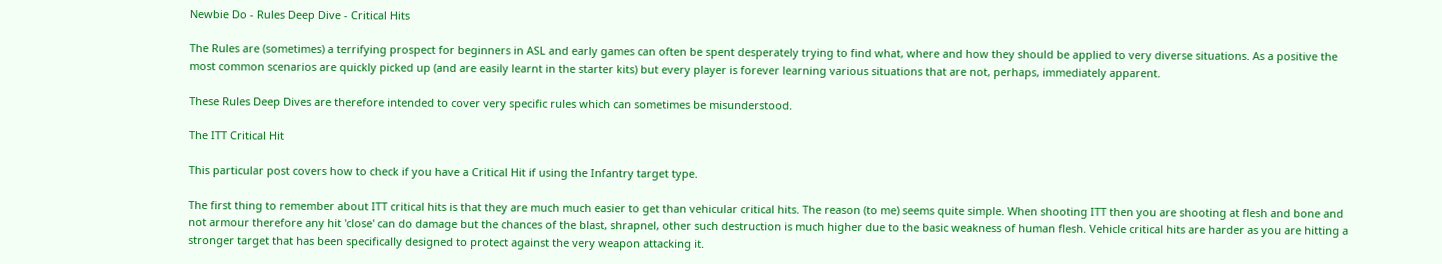Newbie Do - Rules Deep Dive - Critical Hits

The Rules are (sometimes) a terrifying prospect for beginners in ASL and early games can often be spent desperately trying to find what, where and how they should be applied to very diverse situations. As a positive the most common scenarios are quickly picked up (and are easily learnt in the starter kits) but every player is forever learning various situations that are not, perhaps, immediately apparent.

These Rules Deep Dives are therefore intended to cover very specific rules which can sometimes be misunderstood.

The ITT Critical Hit

This particular post covers how to check if you have a Critical Hit if using the Infantry target type.

The first thing to remember about ITT critical hits is that they are much much easier to get than vehicular critical hits. The reason (to me) seems quite simple. When shooting ITT then you are shooting at flesh and bone and not armour therefore any hit 'close' can do damage but the chances of the blast, shrapnel, other such destruction is much higher due to the basic weakness of human flesh. Vehicle critical hits are harder as you are hitting a stronger target that has been specifically designed to protect against the very weapon attacking it.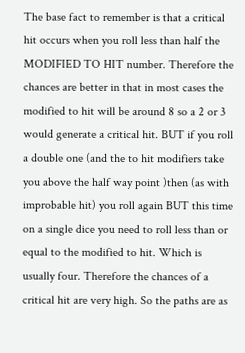The base fact to remember is that a critical hit occurs when you roll less than half the MODIFIED TO HIT number. Therefore the chances are better in that in most cases the modified to hit will be around 8 so a 2 or 3 would generate a critical hit. BUT if you roll a double one (and the to hit modifiers take you above the half way point )then (as with improbable hit) you roll again BUT this time on a single dice you need to roll less than or equal to the modified to hit. Which is usually four. Therefore the chances of a critical hit are very high. So the paths are as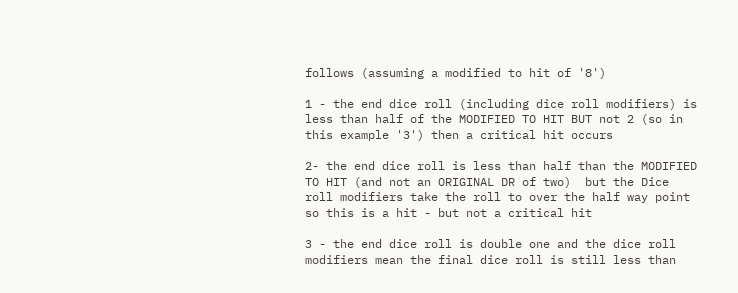follows (assuming a modified to hit of '8')

1 - the end dice roll (including dice roll modifiers) is less than half of the MODIFIED TO HIT BUT not 2 (so in this example '3') then a critical hit occurs

2- the end dice roll is less than half than the MODIFIED TO HIT (and not an ORIGINAL DR of two)  but the Dice roll modifiers take the roll to over the half way point so this is a hit - but not a critical hit

3 - the end dice roll is double one and the dice roll  modifiers mean the final dice roll is still less than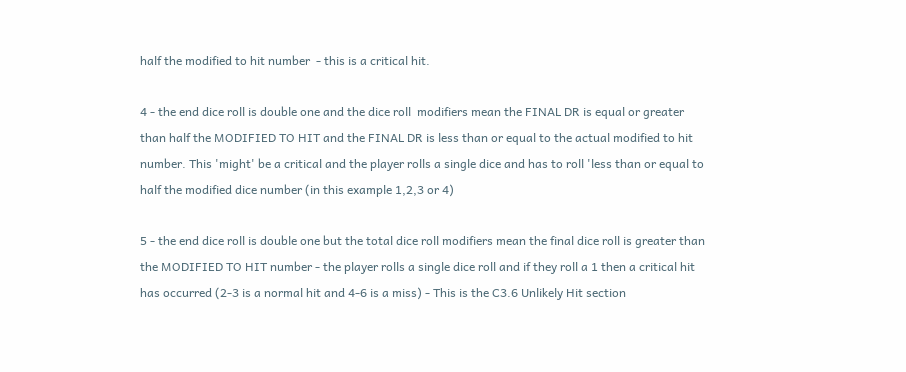half the modified to hit number  - this is a critical hit.

4 - the end dice roll is double one and the dice roll  modifiers mean the FINAL DR is equal or greater than half the MODIFIED TO HIT and the FINAL DR is less than or equal to the actual modified to hit number. This 'might' be a critical and the player rolls a single dice and has to roll 'less than or equal to half the modified dice number (in this example 1,2,3 or 4)

5 - the end dice roll is double one but the total dice roll modifiers mean the final dice roll is greater than the MODIFIED TO HIT number - the player rolls a single dice roll and if they roll a 1 then a critical hit has occurred (2-3 is a normal hit and 4-6 is a miss) - This is the C3.6 Unlikely Hit section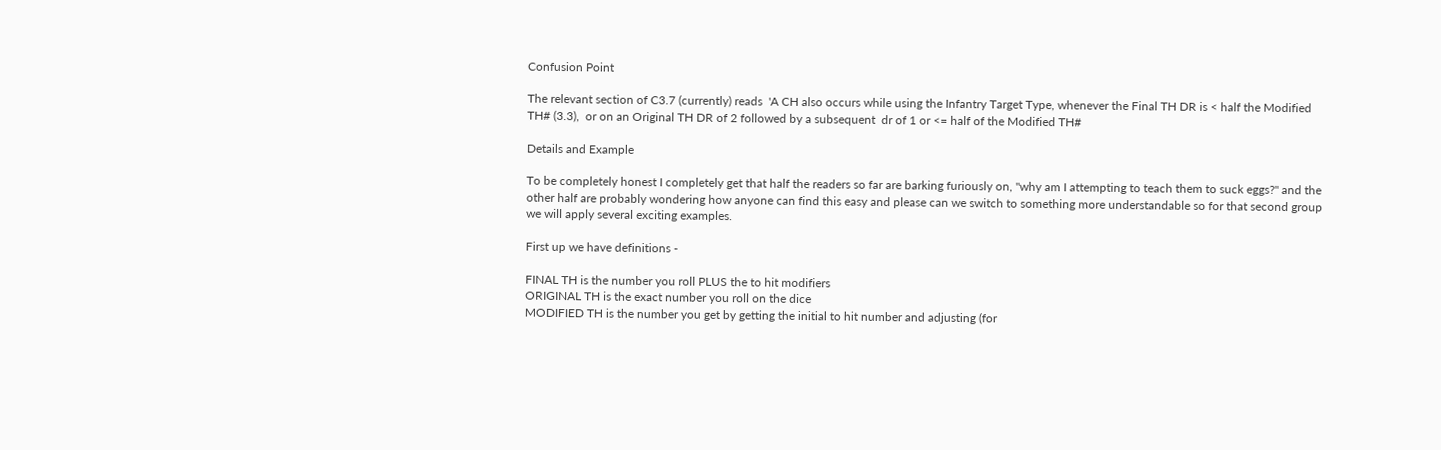Confusion Point

The relevant section of C3.7 (currently) reads  'A CH also occurs while using the Infantry Target Type, whenever the Final TH DR is < half the Modified TH# (3.3),  or on an Original TH DR of 2 followed by a subsequent  dr of 1 or <= half of the Modified TH#

Details and Example

To be completely honest I completely get that half the readers so far are barking furiously on, "why am I attempting to teach them to suck eggs?" and the other half are probably wondering how anyone can find this easy and please can we switch to something more understandable so for that second group we will apply several exciting examples.

First up we have definitions -

FINAL TH is the number you roll PLUS the to hit modifiers
ORIGINAL TH is the exact number you roll on the dice
MODIFIED TH is the number you get by getting the initial to hit number and adjusting (for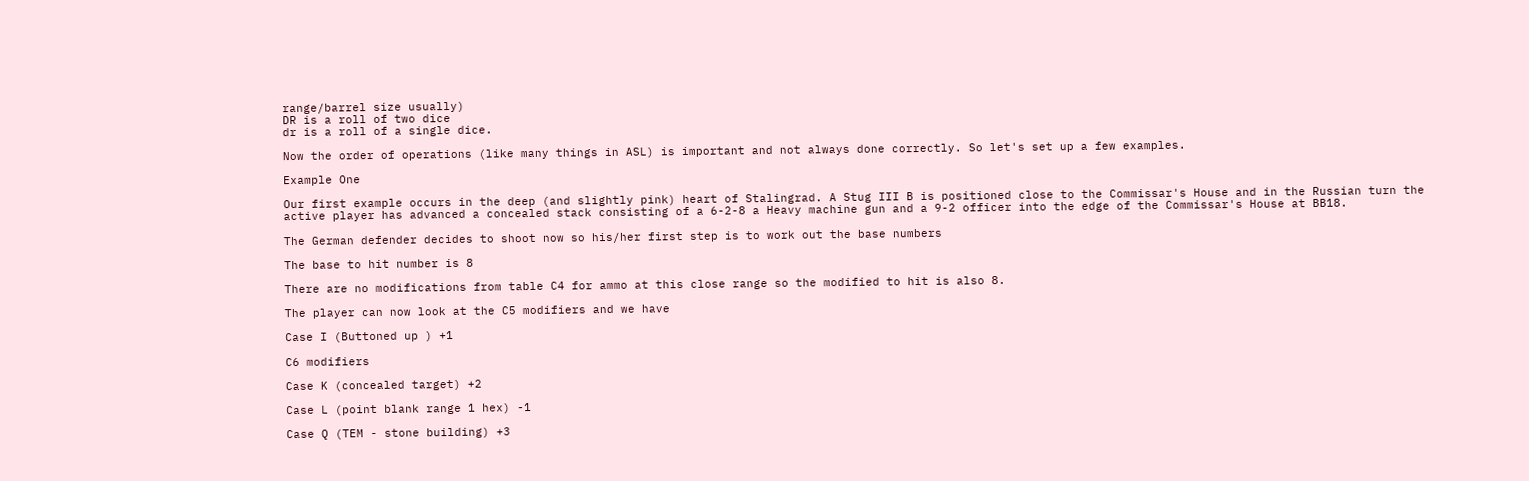range/barrel size usually)
DR is a roll of two dice
dr is a roll of a single dice.

Now the order of operations (like many things in ASL) is important and not always done correctly. So let's set up a few examples.

Example One

Our first example occurs in the deep (and slightly pink) heart of Stalingrad. A Stug III B is positioned close to the Commissar's House and in the Russian turn the active player has advanced a concealed stack consisting of a 6-2-8 a Heavy machine gun and a 9-2 officer into the edge of the Commissar's House at BB18.

The German defender decides to shoot now so his/her first step is to work out the base numbers

The base to hit number is 8

There are no modifications from table C4 for ammo at this close range so the modified to hit is also 8.

The player can now look at the C5 modifiers and we have

Case I (Buttoned up ) +1

C6 modifiers

Case K (concealed target) +2

Case L (point blank range 1 hex) -1

Case Q (TEM - stone building) +3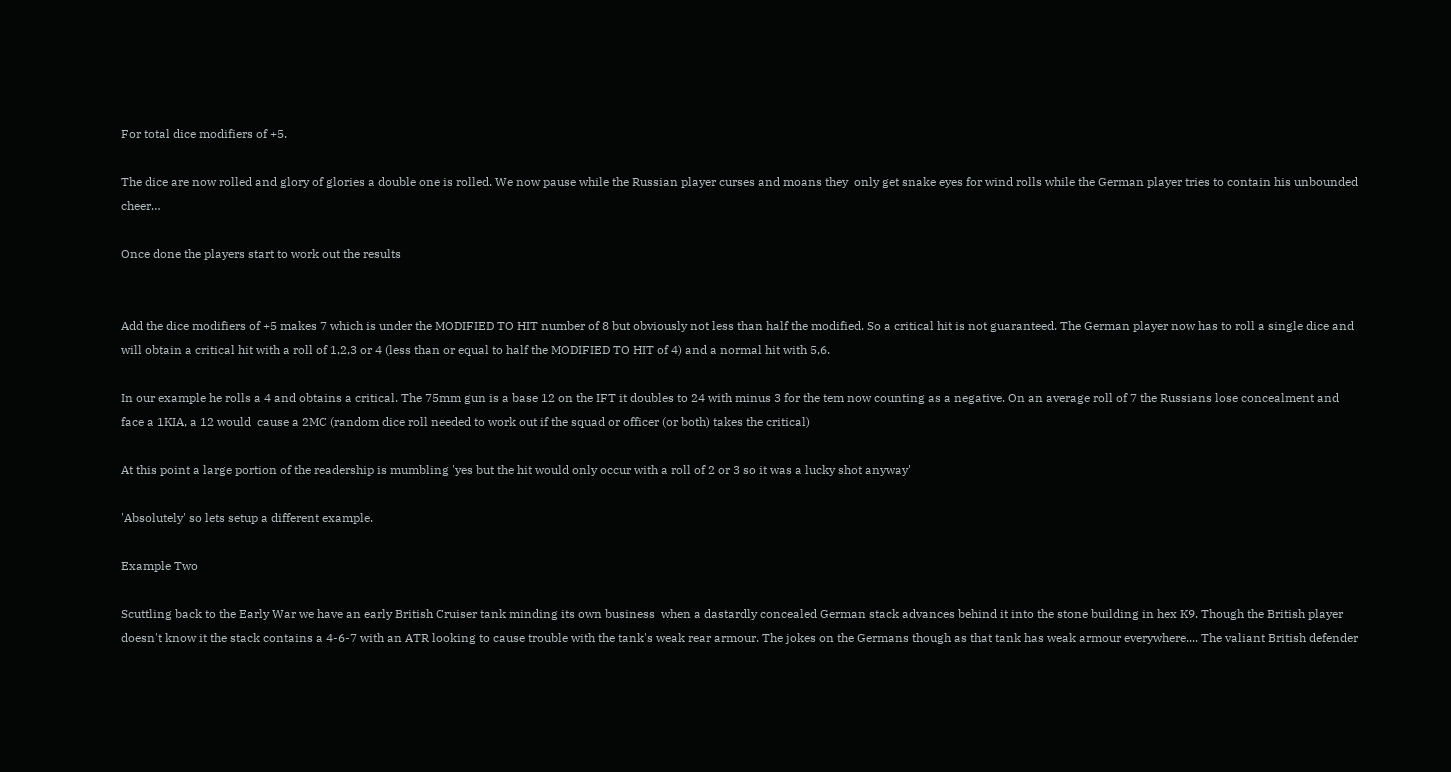For total dice modifiers of +5.

The dice are now rolled and glory of glories a double one is rolled. We now pause while the Russian player curses and moans they  only get snake eyes for wind rolls while the German player tries to contain his unbounded cheer…

Once done the players start to work out the results


Add the dice modifiers of +5 makes 7 which is under the MODIFIED TO HIT number of 8 but obviously not less than half the modified. So a critical hit is not guaranteed. The German player now has to roll a single dice and will obtain a critical hit with a roll of 1,2,3 or 4 (less than or equal to half the MODIFIED TO HIT of 4) and a normal hit with 5,6.

In our example he rolls a 4 and obtains a critical. The 75mm gun is a base 12 on the IFT it doubles to 24 with minus 3 for the tem now counting as a negative. On an average roll of 7 the Russians lose concealment and face a 1KIA, a 12 would  cause a 2MC (random dice roll needed to work out if the squad or officer (or both) takes the critical)

At this point a large portion of the readership is mumbling 'yes but the hit would only occur with a roll of 2 or 3 so it was a lucky shot anyway'

'Absolutely' so lets setup a different example.

Example Two

Scuttling back to the Early War we have an early British Cruiser tank minding its own business  when a dastardly concealed German stack advances behind it into the stone building in hex K9. Though the British player doesn't know it the stack contains a 4-6-7 with an ATR looking to cause trouble with the tank's weak rear armour. The jokes on the Germans though as that tank has weak armour everywhere.... The valiant British defender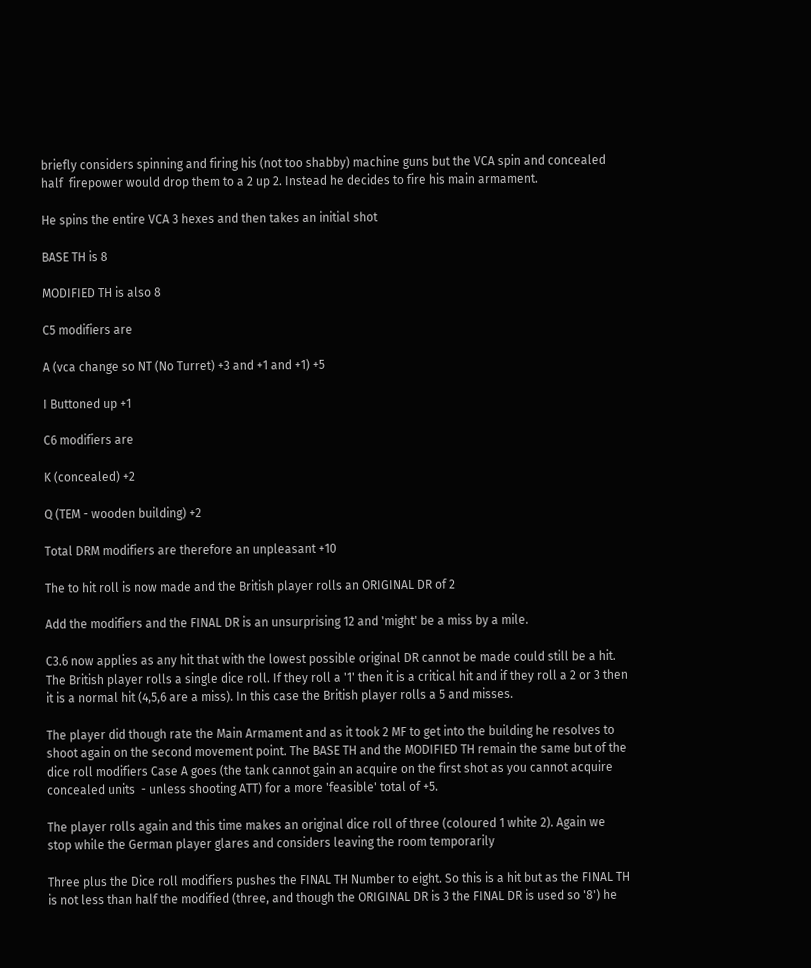briefly considers spinning and firing his (not too shabby) machine guns but the VCA spin and concealed half  firepower would drop them to a 2 up 2. Instead he decides to fire his main armament.

He spins the entire VCA 3 hexes and then takes an initial shot

BASE TH is 8

MODIFIED TH is also 8

C5 modifiers are

A (vca change so NT (No Turret) +3 and +1 and +1) +5

I Buttoned up +1

C6 modifiers are

K (concealed) +2

Q (TEM - wooden building) +2

Total DRM modifiers are therefore an unpleasant +10

The to hit roll is now made and the British player rolls an ORIGINAL DR of 2

Add the modifiers and the FINAL DR is an unsurprising 12 and 'might' be a miss by a mile.

C3.6 now applies as any hit that with the lowest possible original DR cannot be made could still be a hit. The British player rolls a single dice roll. If they roll a '1' then it is a critical hit and if they roll a 2 or 3 then it is a normal hit (4,5,6 are a miss). In this case the British player rolls a 5 and misses.

The player did though rate the Main Armament and as it took 2 MF to get into the building he resolves to shoot again on the second movement point. The BASE TH and the MODIFIED TH remain the same but of the dice roll modifiers Case A goes (the tank cannot gain an acquire on the first shot as you cannot acquire concealed units  - unless shooting ATT) for a more 'feasible' total of +5.

The player rolls again and this time makes an original dice roll of three (coloured 1 white 2). Again we stop while the German player glares and considers leaving the room temporarily

Three plus the Dice roll modifiers pushes the FINAL TH Number to eight. So this is a hit but as the FINAL TH is not less than half the modified (three, and though the ORIGINAL DR is 3 the FINAL DR is used so '8') he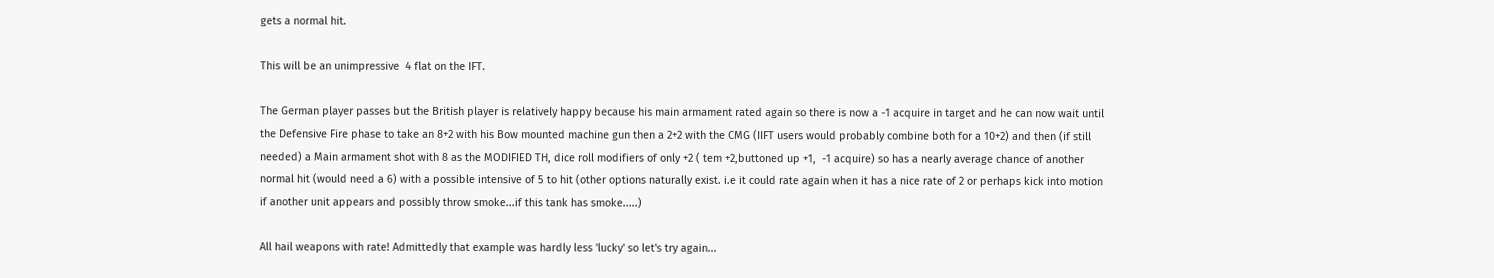gets a normal hit.

This will be an unimpressive  4 flat on the IFT.

The German player passes but the British player is relatively happy because his main armament rated again so there is now a -1 acquire in target and he can now wait until the Defensive Fire phase to take an 8+2 with his Bow mounted machine gun then a 2+2 with the CMG (IIFT users would probably combine both for a 10+2) and then (if still needed) a Main armament shot with 8 as the MODIFIED TH, dice roll modifiers of only +2 ( tem +2,buttoned up +1,  -1 acquire) so has a nearly average chance of another normal hit (would need a 6) with a possible intensive of 5 to hit (other options naturally exist. i.e it could rate again when it has a nice rate of 2 or perhaps kick into motion if another unit appears and possibly throw smoke...if this tank has smoke.....)

All hail weapons with rate! Admittedly that example was hardly less 'lucky' so let's try again...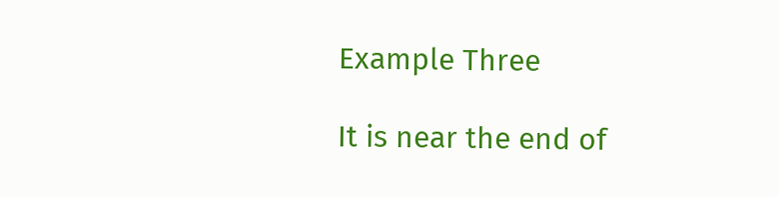Example Three

It is near the end of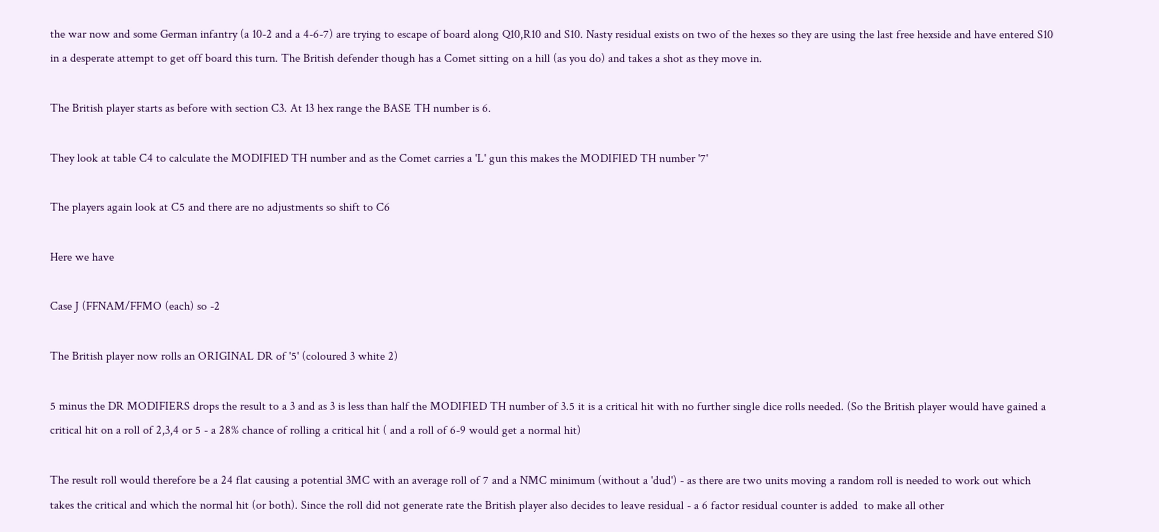the war now and some German infantry (a 10-2 and a 4-6-7) are trying to escape of board along Q10,R10 and S10. Nasty residual exists on two of the hexes so they are using the last free hexside and have entered S10 in a desperate attempt to get off board this turn. The British defender though has a Comet sitting on a hill (as you do) and takes a shot as they move in.

The British player starts as before with section C3. At 13 hex range the BASE TH number is 6.

They look at table C4 to calculate the MODIFIED TH number and as the Comet carries a 'L' gun this makes the MODIFIED TH number '7'

The players again look at C5 and there are no adjustments so shift to C6

Here we have

Case J (FFNAM/FFMO (each) so -2

The British player now rolls an ORIGINAL DR of '5' (coloured 3 white 2)

5 minus the DR MODIFIERS drops the result to a 3 and as 3 is less than half the MODIFIED TH number of 3.5 it is a critical hit with no further single dice rolls needed. (So the British player would have gained a critical hit on a roll of 2,3,4 or 5 - a 28% chance of rolling a critical hit ( and a roll of 6-9 would get a normal hit)

The result roll would therefore be a 24 flat causing a potential 3MC with an average roll of 7 and a NMC minimum (without a 'dud') - as there are two units moving a random roll is needed to work out which takes the critical and which the normal hit (or both). Since the roll did not generate rate the British player also decides to leave residual - a 6 factor residual counter is added  to make all other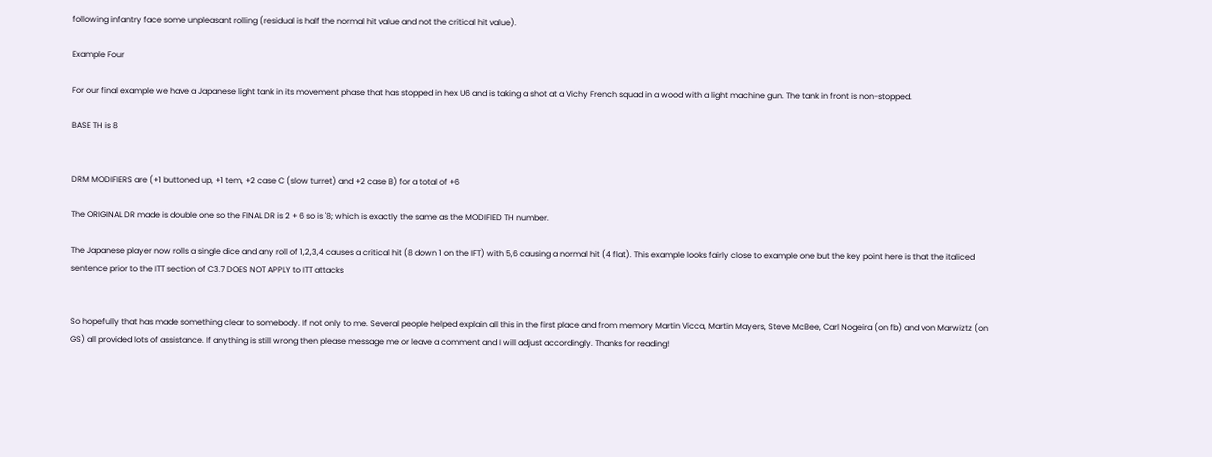following infantry face some unpleasant rolling (residual is half the normal hit value and not the critical hit value).

Example Four

For our final example we have a Japanese light tank in its movement phase that has stopped in hex U6 and is taking a shot at a Vichy French squad in a wood with a light machine gun. The tank in front is non-stopped.

BASE TH is 8


DRM MODIFIERS are (+1 buttoned up, +1 tem, +2 case C (slow turret) and +2 case B) for a total of +6

The ORIGINAL DR made is double one so the FINAL DR is 2 + 6 so is '8; which is exactly the same as the MODIFIED TH number.

The Japanese player now rolls a single dice and any roll of 1,2,3,4 causes a critical hit (8 down 1 on the IFT) with 5,6 causing a normal hit (4 flat). This example looks fairly close to example one but the key point here is that the italiced sentence prior to the ITT section of C3.7 DOES NOT APPLY to ITT attacks


So hopefully that has made something clear to somebody. If not only to me. Several people helped explain all this in the first place and from memory Martin Vicca, Martin Mayers, Steve McBee, Carl Nogeira (on fb) and von Marwiztz (on GS) all provided lots of assistance. If anything is still wrong then please message me or leave a comment and I will adjust accordingly. Thanks for reading!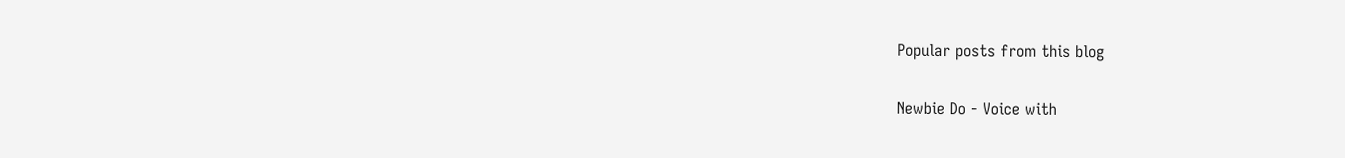Popular posts from this blog

Newbie Do - Voice with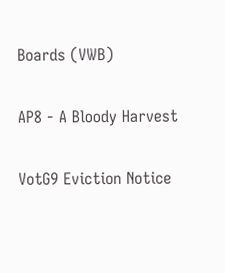Boards (VWB)

AP8 - A Bloody Harvest

VotG9 Eviction Notice